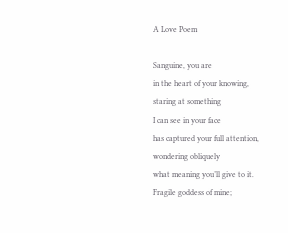A Love Poem

Sanguine, you are
in the heart of your knowing,
staring at something
I can see in your face
has captured your full attention,
wondering obliquely
what meaning you’ll give to it.
Fragile goddess of mine;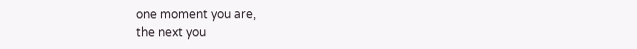one moment you are,
the next you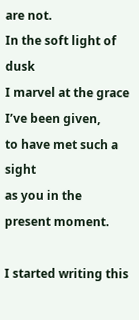are not.
In the soft light of dusk
I marvel at the grace
I’ve been given,
to have met such a sight
as you in the present moment.

I started writing this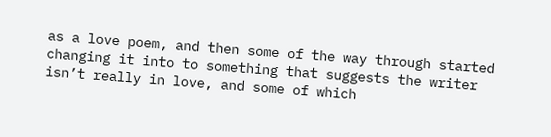as a love poem, and then some of the way through started changing it into to something that suggests the writer isn’t really in love, and some of which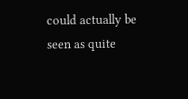could actually be seen as quite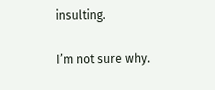insulting.

I’m not sure why.